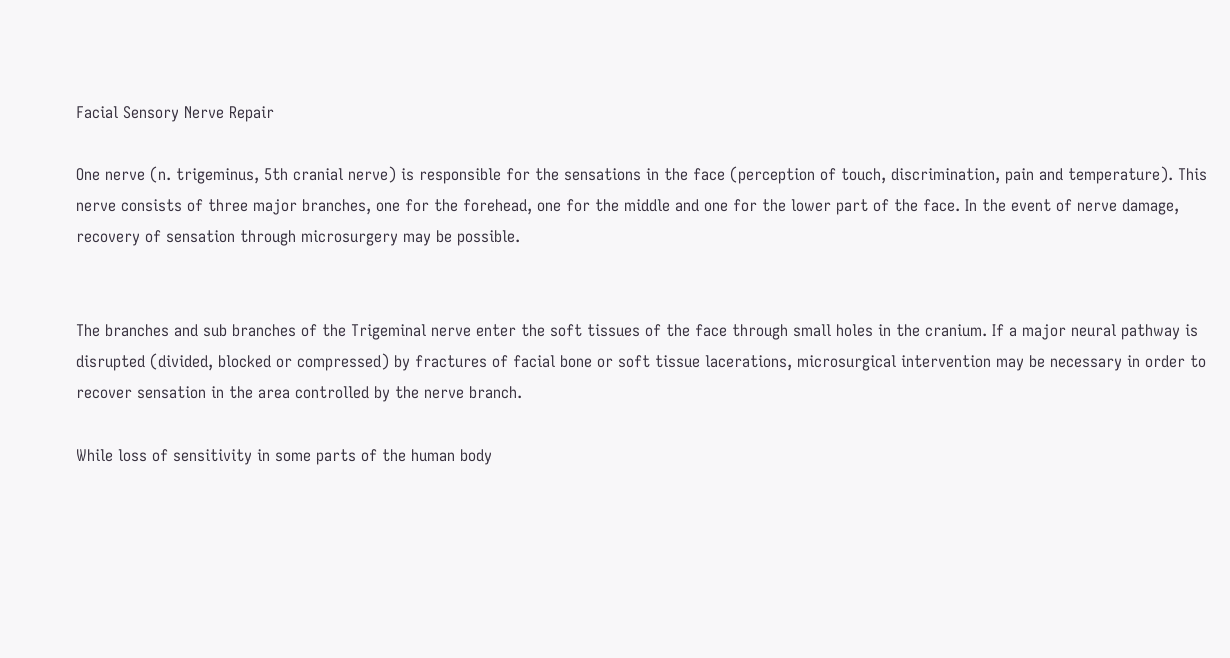Facial Sensory Nerve Repair

One nerve (n. trigeminus, 5th cranial nerve) is responsible for the sensations in the face (perception of touch, discrimination, pain and temperature). This nerve consists of three major branches, one for the forehead, one for the middle and one for the lower part of the face. In the event of nerve damage, recovery of sensation through microsurgery may be possible.


The branches and sub branches of the Trigeminal nerve enter the soft tissues of the face through small holes in the cranium. If a major neural pathway is disrupted (divided, blocked or compressed) by fractures of facial bone or soft tissue lacerations, microsurgical intervention may be necessary in order to recover sensation in the area controlled by the nerve branch.

While loss of sensitivity in some parts of the human body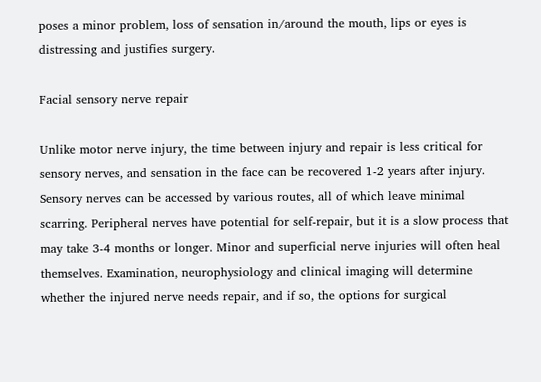poses a minor problem, loss of sensation in/around the mouth, lips or eyes is distressing and justifies surgery.

Facial sensory nerve repair

Unlike motor nerve injury, the time between injury and repair is less critical for sensory nerves, and sensation in the face can be recovered 1-2 years after injury. Sensory nerves can be accessed by various routes, all of which leave minimal scarring. Peripheral nerves have potential for self-repair, but it is a slow process that may take 3-4 months or longer. Minor and superficial nerve injuries will often heal themselves. Examination, neurophysiology and clinical imaging will determine whether the injured nerve needs repair, and if so, the options for surgical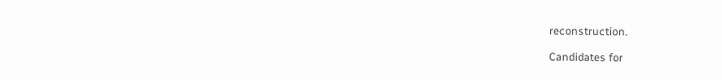reconstruction.

Candidates for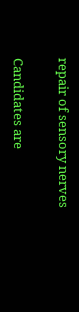repair of sensory nerves

Candidates are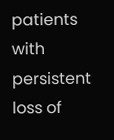patients with persistent loss of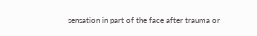sensation in part of the face after trauma or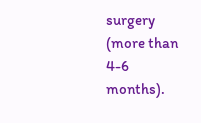surgery (more than 4-6 months).